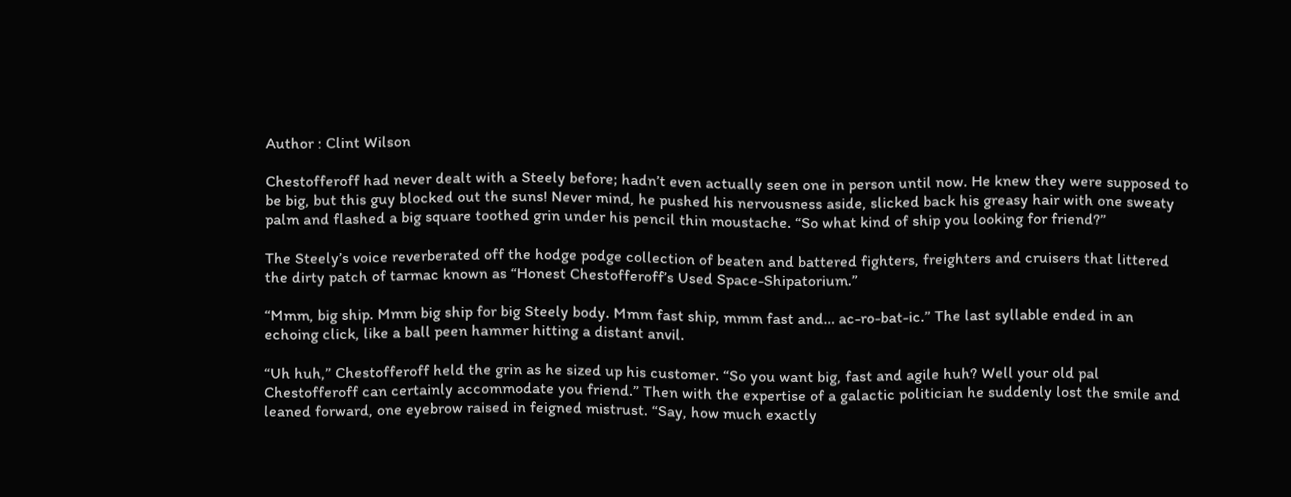Author : Clint Wilson

Chestofferoff had never dealt with a Steely before; hadn’t even actually seen one in person until now. He knew they were supposed to be big, but this guy blocked out the suns! Never mind, he pushed his nervousness aside, slicked back his greasy hair with one sweaty palm and flashed a big square toothed grin under his pencil thin moustache. “So what kind of ship you looking for friend?”

The Steely’s voice reverberated off the hodge podge collection of beaten and battered fighters, freighters and cruisers that littered the dirty patch of tarmac known as “Honest Chestofferoff’s Used Space-Shipatorium.”

“Mmm, big ship. Mmm big ship for big Steely body. Mmm fast ship, mmm fast and… ac-ro-bat-ic.” The last syllable ended in an echoing click, like a ball peen hammer hitting a distant anvil.

“Uh huh,” Chestofferoff held the grin as he sized up his customer. “So you want big, fast and agile huh? Well your old pal Chestofferoff can certainly accommodate you friend.” Then with the expertise of a galactic politician he suddenly lost the smile and leaned forward, one eyebrow raised in feigned mistrust. “Say, how much exactly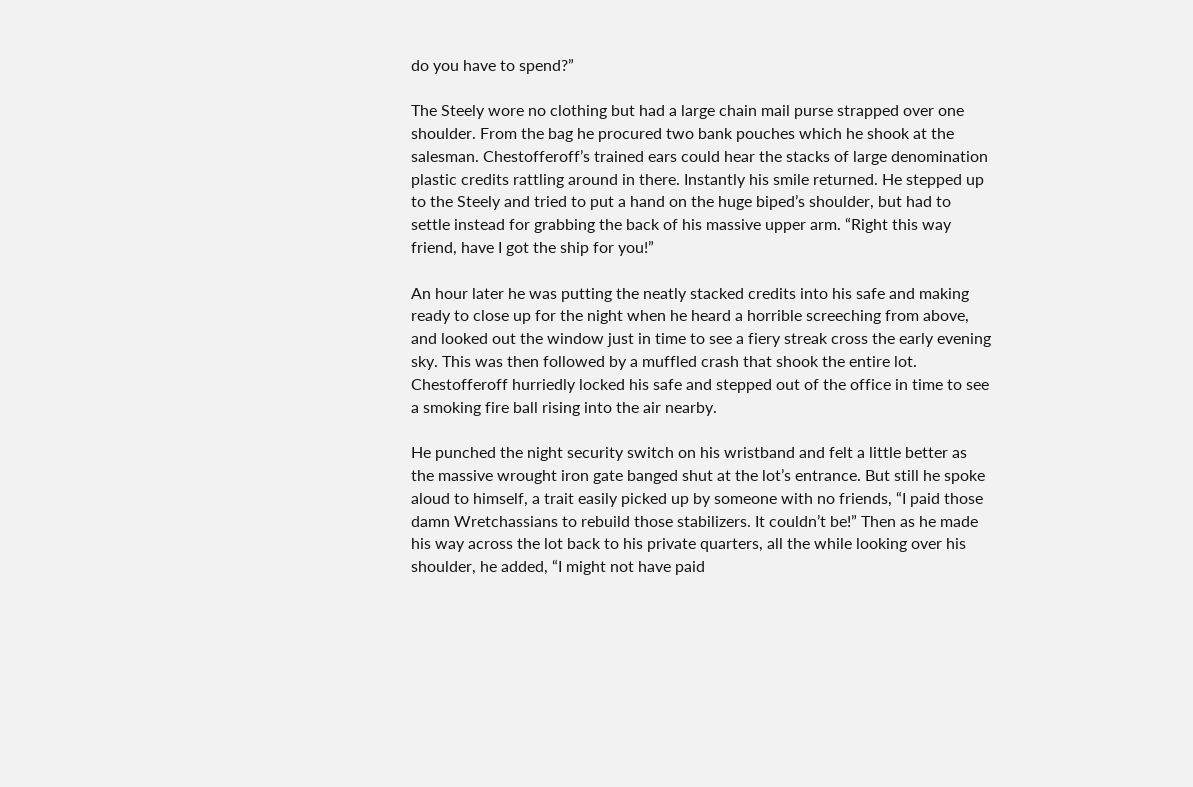do you have to spend?”

The Steely wore no clothing but had a large chain mail purse strapped over one shoulder. From the bag he procured two bank pouches which he shook at the salesman. Chestofferoff’s trained ears could hear the stacks of large denomination plastic credits rattling around in there. Instantly his smile returned. He stepped up to the Steely and tried to put a hand on the huge biped’s shoulder, but had to settle instead for grabbing the back of his massive upper arm. “Right this way friend, have I got the ship for you!”

An hour later he was putting the neatly stacked credits into his safe and making ready to close up for the night when he heard a horrible screeching from above, and looked out the window just in time to see a fiery streak cross the early evening sky. This was then followed by a muffled crash that shook the entire lot. Chestofferoff hurriedly locked his safe and stepped out of the office in time to see a smoking fire ball rising into the air nearby.

He punched the night security switch on his wristband and felt a little better as the massive wrought iron gate banged shut at the lot’s entrance. But still he spoke aloud to himself, a trait easily picked up by someone with no friends, “I paid those damn Wretchassians to rebuild those stabilizers. It couldn’t be!” Then as he made his way across the lot back to his private quarters, all the while looking over his shoulder, he added, “I might not have paid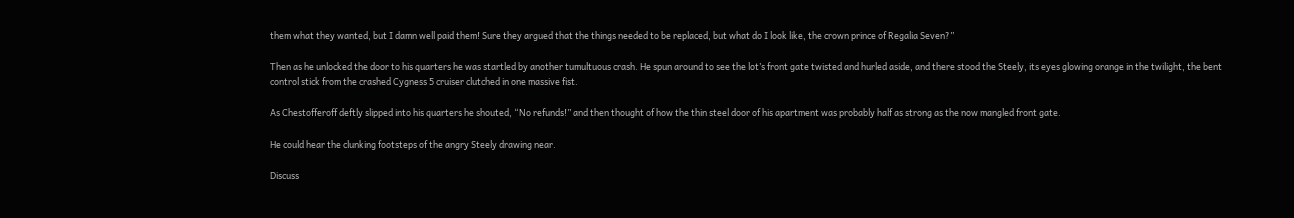them what they wanted, but I damn well paid them! Sure they argued that the things needed to be replaced, but what do I look like, the crown prince of Regalia Seven?”

Then as he unlocked the door to his quarters he was startled by another tumultuous crash. He spun around to see the lot’s front gate twisted and hurled aside, and there stood the Steely, its eyes glowing orange in the twilight, the bent control stick from the crashed Cygness 5 cruiser clutched in one massive fist.

As Chestofferoff deftly slipped into his quarters he shouted, “No refunds!” and then thought of how the thin steel door of his apartment was probably half as strong as the now mangled front gate.

He could hear the clunking footsteps of the angry Steely drawing near.

Discuss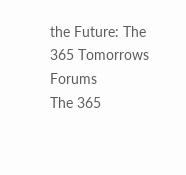the Future: The 365 Tomorrows Forums
The 365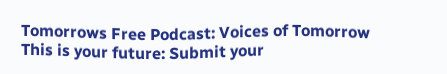Tomorrows Free Podcast: Voices of Tomorrow
This is your future: Submit your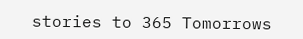stories to 365 Tomorrows